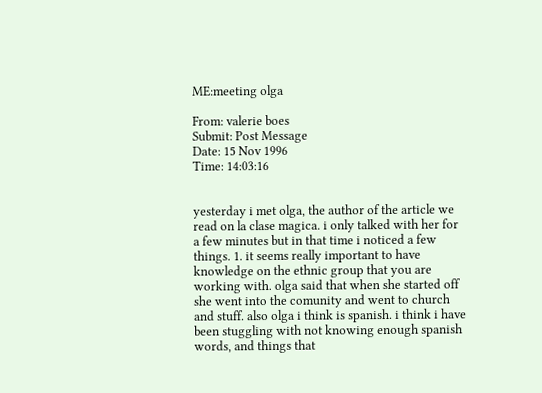ME:meeting olga

From: valerie boes
Submit: Post Message
Date: 15 Nov 1996
Time: 14:03:16


yesterday i met olga, the author of the article we read on la clase magica. i only talked with her for a few minutes but in that time i noticed a few things. 1. it seems really important to have knowledge on the ethnic group that you are working with. olga said that when she started off she went into the comunity and went to church and stuff. also olga i think is spanish. i think i have been stuggling with not knowing enough spanish words, and things that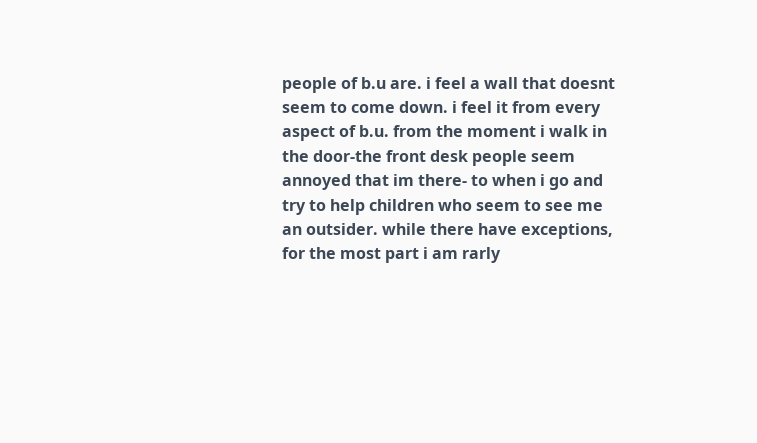people of b.u are. i feel a wall that doesnt seem to come down. i feel it from every aspect of b.u. from the moment i walk in the door-the front desk people seem annoyed that im there- to when i go and try to help children who seem to see me an outsider. while there have exceptions, for the most part i am rarly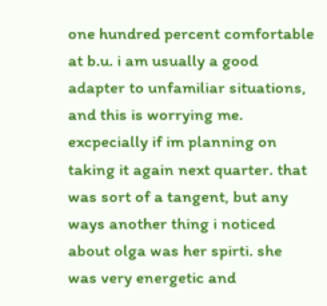one hundred percent comfortable at b.u. i am usually a good adapter to unfamiliar situations, and this is worrying me. excpecially if im planning on taking it again next quarter. that was sort of a tangent, but any ways another thing i noticed about olga was her spirti. she was very energetic and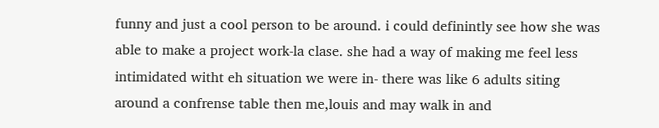funny and just a cool person to be around. i could definintly see how she was able to make a project work-la clase. she had a way of making me feel less intimidated witht eh situation we were in- there was like 6 adults siting around a confrense table then me,louis and may walk in and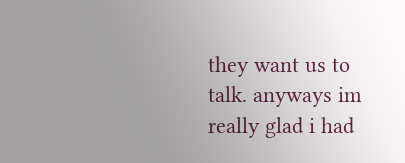they want us to talk. anyways im really glad i had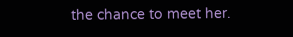the chance to meet her.